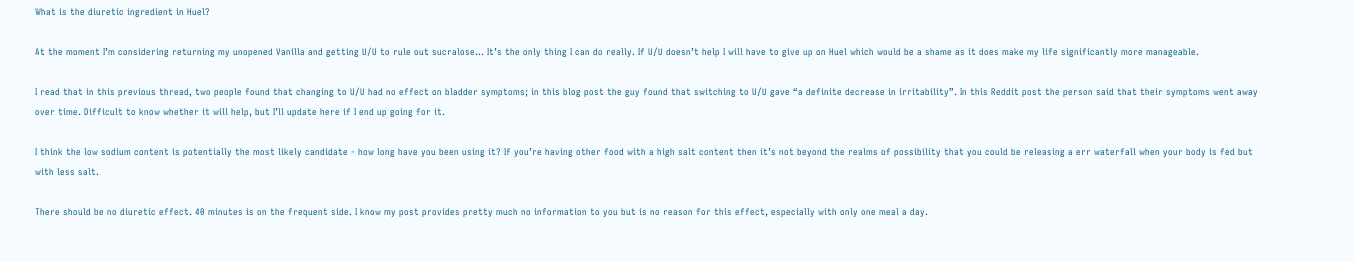What is the diuretic ingredient in Huel?

At the moment I’m considering returning my unopened Vanilla and getting U/U to rule out sucralose… It’s the only thing I can do really. If U/U doesn’t help I will have to give up on Huel which would be a shame as it does make my life significantly more manageable.

I read that in this previous thread, two people found that changing to U/U had no effect on bladder symptoms; in this blog post the guy found that switching to U/U gave “a definite decrease in irritability”. In this Reddit post the person said that their symptoms went away over time. Difficult to know whether it will help, but I’ll update here if I end up going for it.

I think the low sodium content is potentially the most likely candidate - how long have you been using it? If you’re having other food with a high salt content then it’s not beyond the realms of possibility that you could be releasing a err waterfall when your body is fed but with less salt.

There should be no diuretic effect. 40 minutes is on the frequent side. I know my post provides pretty much no information to you but is no reason for this effect, especially with only one meal a day.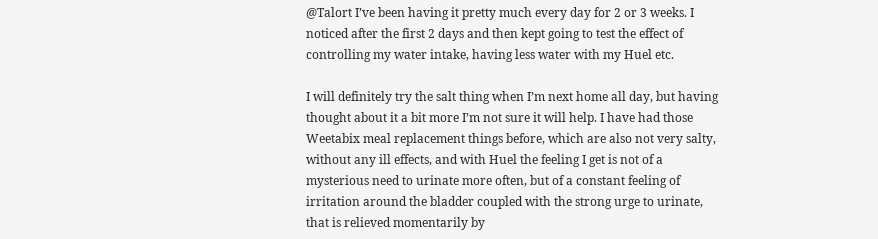@Talort I’ve been having it pretty much every day for 2 or 3 weeks. I noticed after the first 2 days and then kept going to test the effect of controlling my water intake, having less water with my Huel etc.

I will definitely try the salt thing when I’m next home all day, but having thought about it a bit more I’m not sure it will help. I have had those Weetabix meal replacement things before, which are also not very salty, without any ill effects, and with Huel the feeling I get is not of a mysterious need to urinate more often, but of a constant feeling of irritation around the bladder coupled with the strong urge to urinate, that is relieved momentarily by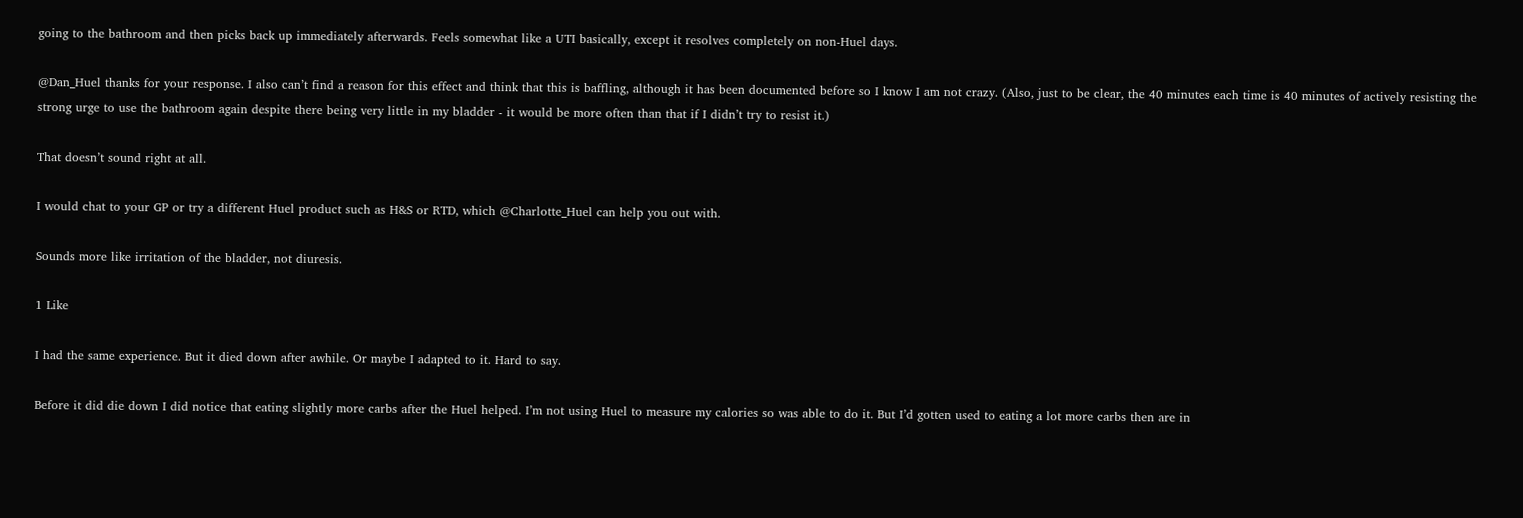going to the bathroom and then picks back up immediately afterwards. Feels somewhat like a UTI basically, except it resolves completely on non-Huel days.

@Dan_Huel thanks for your response. I also can’t find a reason for this effect and think that this is baffling, although it has been documented before so I know I am not crazy. (Also, just to be clear, the 40 minutes each time is 40 minutes of actively resisting the strong urge to use the bathroom again despite there being very little in my bladder - it would be more often than that if I didn’t try to resist it.)

That doesn’t sound right at all.

I would chat to your GP or try a different Huel product such as H&S or RTD, which @Charlotte_Huel can help you out with.

Sounds more like irritation of the bladder, not diuresis.

1 Like

I had the same experience. But it died down after awhile. Or maybe I adapted to it. Hard to say.

Before it did die down I did notice that eating slightly more carbs after the Huel helped. I’m not using Huel to measure my calories so was able to do it. But I’d gotten used to eating a lot more carbs then are in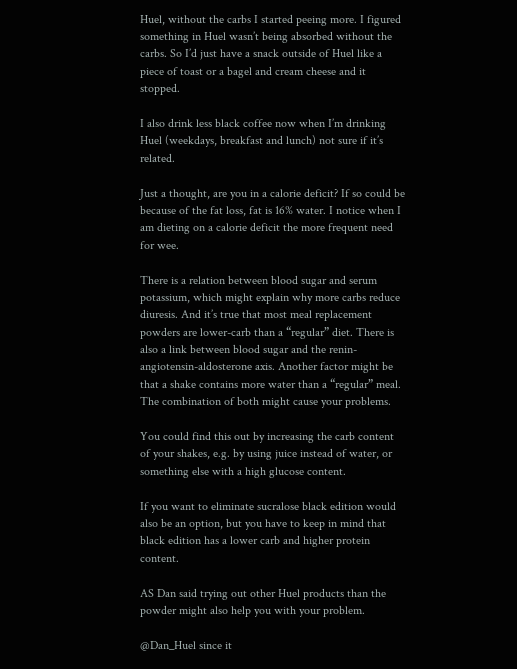Huel, without the carbs I started peeing more. I figured something in Huel wasn’t being absorbed without the carbs. So I’d just have a snack outside of Huel like a piece of toast or a bagel and cream cheese and it stopped.

I also drink less black coffee now when I’m drinking Huel (weekdays, breakfast and lunch) not sure if it’s related.

Just a thought, are you in a calorie deficit? If so could be because of the fat loss, fat is 16% water. I notice when I am dieting on a calorie deficit the more frequent need for wee.

There is a relation between blood sugar and serum potassium, which might explain why more carbs reduce diuresis. And it’s true that most meal replacement powders are lower-carb than a “regular” diet. There is also a link between blood sugar and the renin-angiotensin-aldosterone axis. Another factor might be that a shake contains more water than a “regular” meal. The combination of both might cause your problems.

You could find this out by increasing the carb content of your shakes, e.g. by using juice instead of water, or something else with a high glucose content.

If you want to eliminate sucralose black edition would also be an option, but you have to keep in mind that black edition has a lower carb and higher protein content.

AS Dan said trying out other Huel products than the powder might also help you with your problem.

@Dan_Huel since it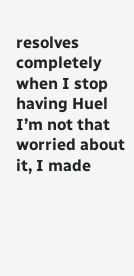resolves completely when I stop having Huel I’m not that worried about it, I made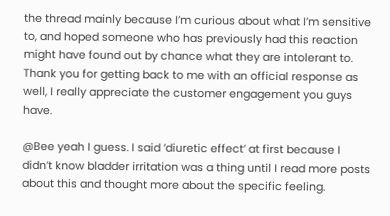the thread mainly because I’m curious about what I’m sensitive to, and hoped someone who has previously had this reaction might have found out by chance what they are intolerant to. Thank you for getting back to me with an official response as well, I really appreciate the customer engagement you guys have.

@Bee yeah I guess. I said ‘diuretic effect’ at first because I didn’t know bladder irritation was a thing until I read more posts about this and thought more about the specific feeling.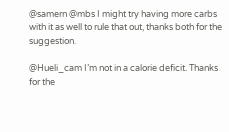@samern @mbs I might try having more carbs with it as well to rule that out, thanks both for the suggestion.

@Hueli_cam I’m not in a calorie deficit. Thanks for the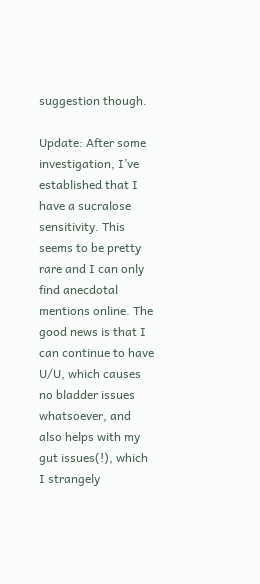suggestion though.

Update: After some investigation, I’ve established that I have a sucralose sensitivity. This seems to be pretty rare and I can only find anecdotal mentions online. The good news is that I can continue to have U/U, which causes no bladder issues whatsoever, and also helps with my gut issues(!), which I strangely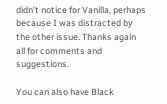didn’t notice for Vanilla, perhaps because I was distracted by the other issue. Thanks again all for comments and suggestions.

You can also have Black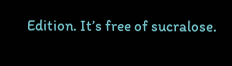Edition. It’s free of sucralose.